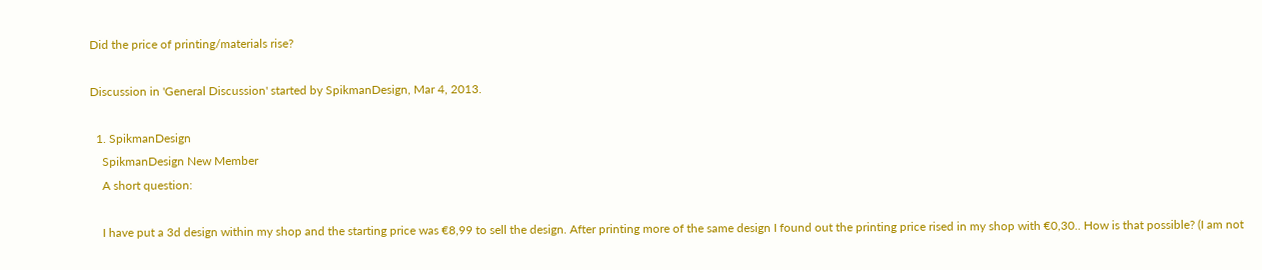Did the price of printing/materials rise?

Discussion in 'General Discussion' started by SpikmanDesign, Mar 4, 2013.

  1. SpikmanDesign
    SpikmanDesign New Member
    A short question:

    I have put a 3d design within my shop and the starting price was €8,99 to sell the design. After printing more of the same design I found out the printing price rised in my shop with €0,30.. How is that possible? (I am not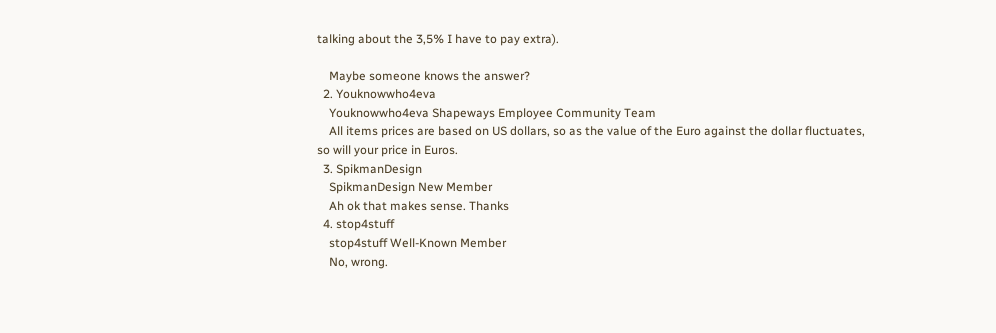talking about the 3,5% I have to pay extra).

    Maybe someone knows the answer?
  2. Youknowwho4eva
    Youknowwho4eva Shapeways Employee Community Team
    All items prices are based on US dollars, so as the value of the Euro against the dollar fluctuates, so will your price in Euros.
  3. SpikmanDesign
    SpikmanDesign New Member
    Ah ok that makes sense. Thanks
  4. stop4stuff
    stop4stuff Well-Known Member
    No, wrong.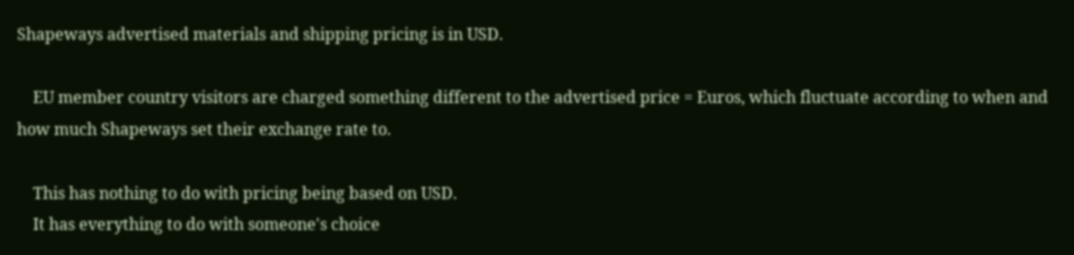Shapeways advertised materials and shipping pricing is in USD.

    EU member country visitors are charged something different to the advertised price = Euros, which fluctuate according to when and how much Shapeways set their exchange rate to.

    This has nothing to do with pricing being based on USD.
    It has everything to do with someone's choice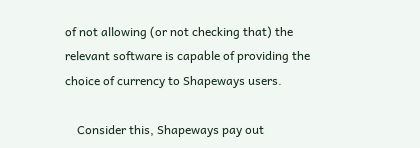of not allowing (or not checking that) the relevant software is capable of providing the choice of currency to Shapeways users.

    Consider this, Shapeways pay out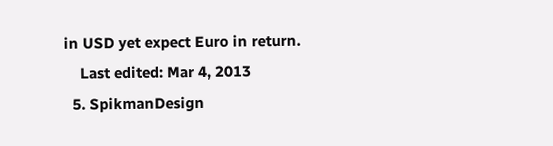in USD yet expect Euro in return.
    Last edited: Mar 4, 2013
  5. SpikmanDesign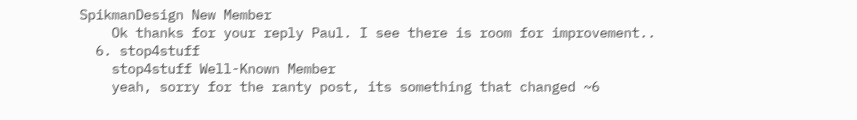SpikmanDesign New Member
    Ok thanks for your reply Paul. I see there is room for improvement..
  6. stop4stuff
    stop4stuff Well-Known Member
    yeah, sorry for the ranty post, its something that changed ~6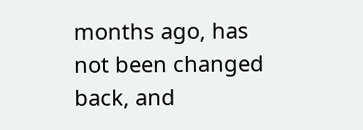months ago, has not been changed back, and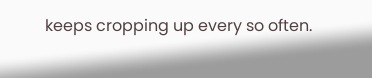keeps cropping up every so often.